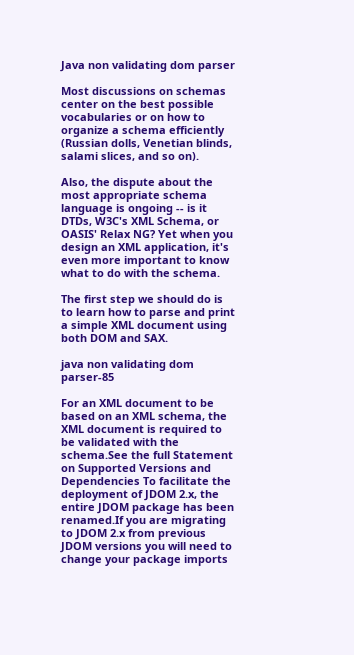Java non validating dom parser

Most discussions on schemas center on the best possible vocabularies or on how to organize a schema efficiently (Russian dolls, Venetian blinds, salami slices, and so on).

Also, the dispute about the most appropriate schema language is ongoing -- is it DTDs, W3C's XML Schema, or OASIS' Relax NG? Yet when you design an XML application, it's even more important to know what to do with the schema.

The first step we should do is to learn how to parse and print a simple XML document using both DOM and SAX.

java non validating dom parser-85

For an XML document to be based on an XML schema, the XML document is required to be validated with the schema.See the full Statement on Supported Versions and Dependencies To facilitate the deployment of JDOM 2.x, the entire JDOM package has been renamed.If you are migrating to JDOM 2.x from previous JDOM versions you will need to change your package imports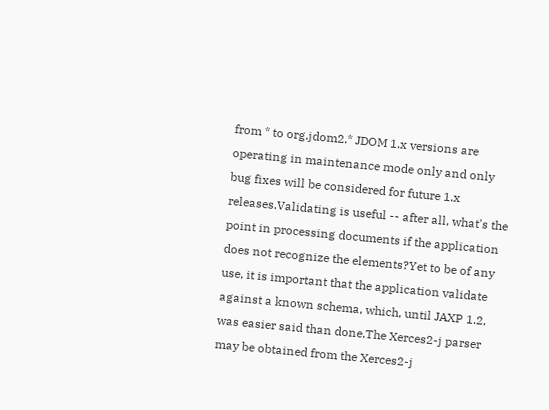from * to org.jdom2.* JDOM 1.x versions are operating in maintenance mode only and only bug fixes will be considered for future 1.x releases.Validating is useful -- after all, what's the point in processing documents if the application does not recognize the elements?Yet to be of any use, it is important that the application validate against a known schema, which, until JAXP 1.2, was easier said than done.The Xerces2-j parser may be obtained from the Xerces2-j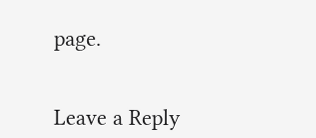page.


Leave a Reply